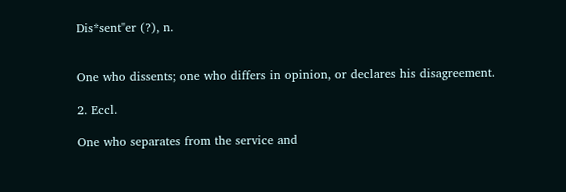Dis*sent"er (?), n.


One who dissents; one who differs in opinion, or declares his disagreement.

2. Eccl.

One who separates from the service and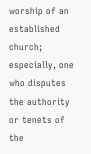worship of an established church; especially, one who disputes the authority or tenets of the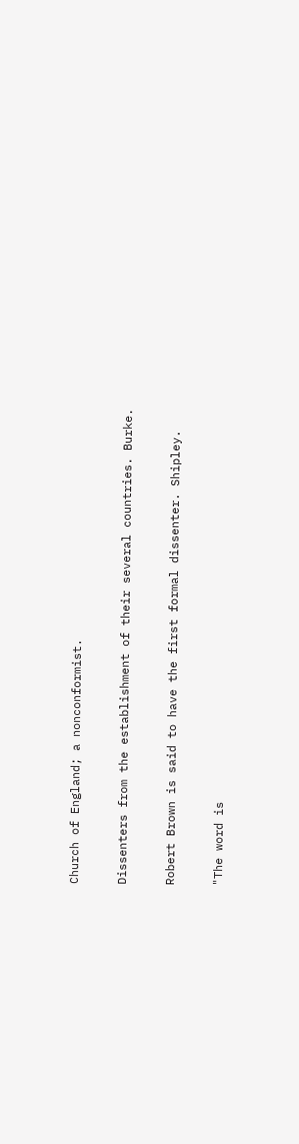Church of England; a nonconformist.

Dissenters from the establishment of their several countries. Burke.

Robert Brown is said to have the first formal dissenter. Shipley.

"The word is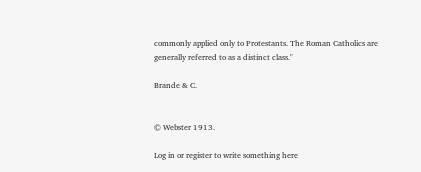commonly applied only to Protestants. The Roman Catholics are generally referred to as a distinct class."

Brande & C.


© Webster 1913.

Log in or register to write something here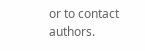or to contact authors.